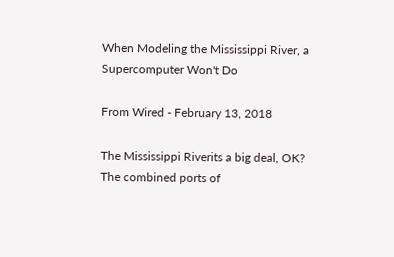When Modeling the Mississippi River, a Supercomputer Won't Do

From Wired - February 13, 2018

The Mississippi Riverits a big deal, OK? The combined ports of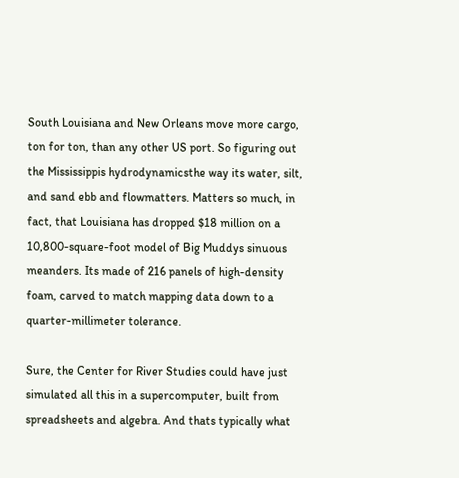South Louisiana and New Orleans move more cargo, ton for ton, than any other US port. So figuring out the Mississippis hydrodynamicsthe way its water, silt, and sand ebb and flowmatters. Matters so much, in fact, that Louisiana has dropped $18 million on a 10,800-square-foot model of Big Muddys sinuous meanders. Its made of 216 panels of high-density foam, carved to match mapping data down to a quarter-millimeter tolerance.

Sure, the Center for River Studies could have just simulated all this in a supercomputer, built from spreadsheets and algebra. And thats typically what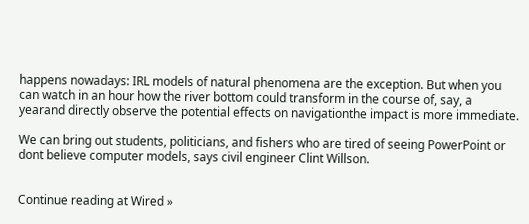happens nowadays: IRL models of natural phenomena are the exception. But when you can watch in an hour how the river bottom could transform in the course of, say, a yearand directly observe the potential effects on navigationthe impact is more immediate.

We can bring out students, politicians, and fishers who are tired of seeing PowerPoint or dont believe computer models, says civil engineer Clint Willson.


Continue reading at Wired »